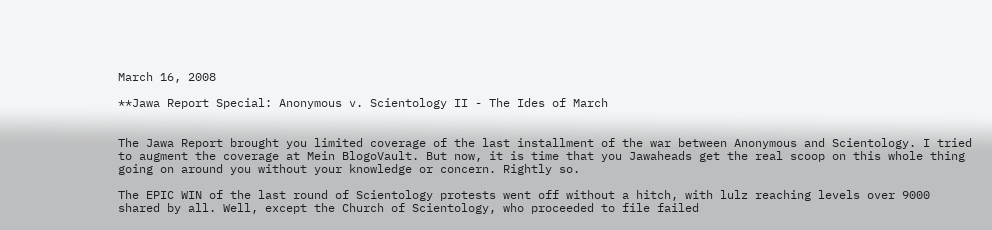March 16, 2008

**Jawa Report Special: Anonymous v. Scientology II - The Ides of March


The Jawa Report brought you limited coverage of the last installment of the war between Anonymous and Scientology. I tried to augment the coverage at Mein BlogoVault. But now, it is time that you Jawaheads get the real scoop on this whole thing going on around you without your knowledge or concern. Rightly so.

The EPIC WIN of the last round of Scientology protests went off without a hitch, with lulz reaching levels over 9000 shared by all. Well, except the Church of Scientology, who proceeded to file failed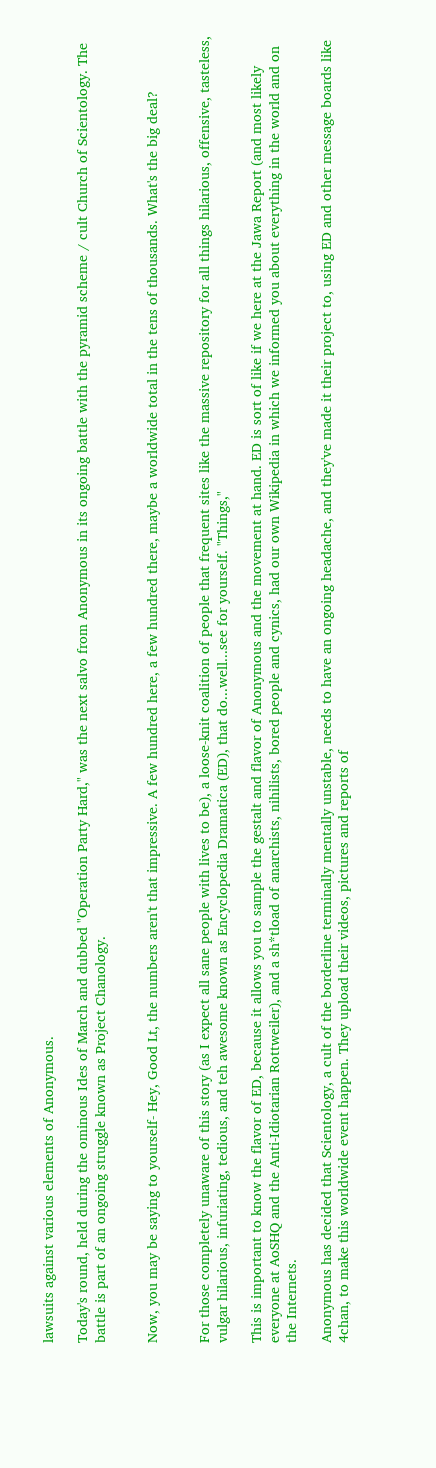lawsuits against various elements of Anonymous.

Today's round, held during the ominous Ides of March and dubbed "Operation Party Hard," was the next salvo from Anonymous in its ongoing battle with the pyramid scheme / cult Church of Scientology. The battle is part of an ongoing struggle known as Project Chanology.


Now, you may be saying to yourself- Hey, Good Lt, the numbers aren't that impressive. A few hundred here, a few hundred there, maybe a worldwide total in the tens of thousands. What's the big deal?


For those completely unaware of this story (as I expect all sane people with lives to be), a loose-knit coalition of people that frequent sites like the massive repository for all things hilarious, offensive, tasteless, vulgar hilarious, infuriating, tedious, and teh awesome known as Encyclopedia Dramatica (ED), that do...well...see for yourself. "Things,"

This is important to know the flavor of ED, because it allows you to sample the gestalt and flavor of Anonymous and the movement at hand. ED is sort of like if we here at the Jawa Report (and most likely everyone at AoSHQ and the Anti-Idiotarian Rottweiler), and a sh*tload of anarchists, nihilists, bored people and cynics, had our own Wikipedia in which we informed you about everything in the world and on the Internets.

Anonymous has decided that Scientology, a cult of the borderline terminally mentally unstable, needs to have an ongoing headache, and they've made it their project to, using ED and other message boards like 4chan, to make this worldwide event happen. They upload their videos, pictures and reports of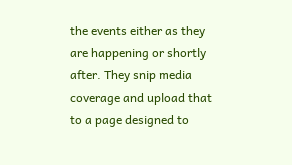the events either as they are happening or shortly after. They snip media coverage and upload that to a page designed to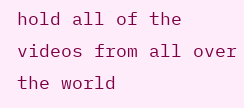hold all of the videos from all over the world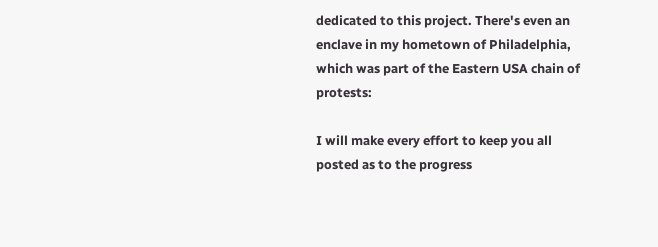dedicated to this project. There's even an enclave in my hometown of Philadelphia, which was part of the Eastern USA chain of protests:

I will make every effort to keep you all posted as to the progress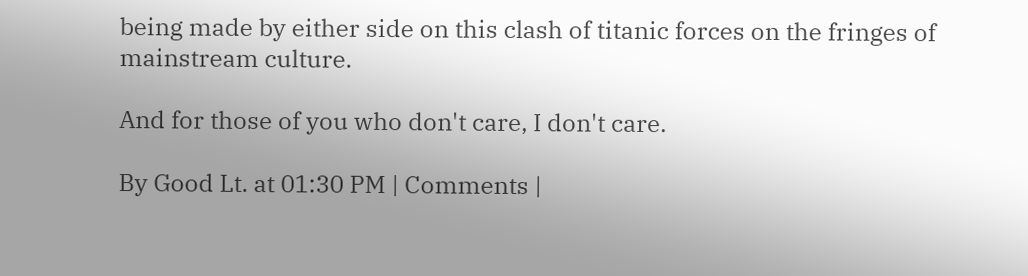being made by either side on this clash of titanic forces on the fringes of mainstream culture.

And for those of you who don't care, I don't care.

By Good Lt. at 01:30 PM | Comments |